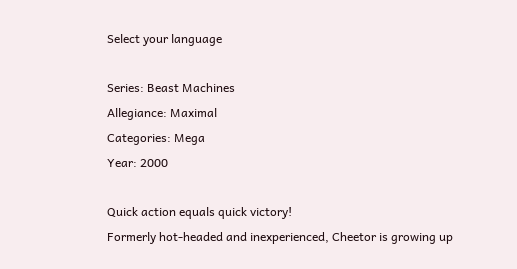Select your language

Series: Beast Machines
Allegiance: Maximal
Categories: Mega
Year: 2000

Quick action equals quick victory!
Formerly hot-headed and inexperienced, Cheetor is growing up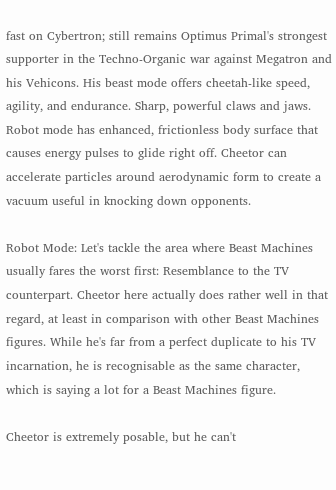fast on Cybertron; still remains Optimus Primal's strongest supporter in the Techno-Organic war against Megatron and his Vehicons. His beast mode offers cheetah-like speed, agility, and endurance. Sharp, powerful claws and jaws. Robot mode has enhanced, frictionless body surface that causes energy pulses to glide right off. Cheetor can accelerate particles around aerodynamic form to create a vacuum useful in knocking down opponents.

Robot Mode: Let's tackle the area where Beast Machines usually fares the worst first: Resemblance to the TV counterpart. Cheetor here actually does rather well in that regard, at least in comparison with other Beast Machines figures. While he's far from a perfect duplicate to his TV incarnation, he is recognisable as the same character, which is saying a lot for a Beast Machines figure.

Cheetor is extremely posable, but he can't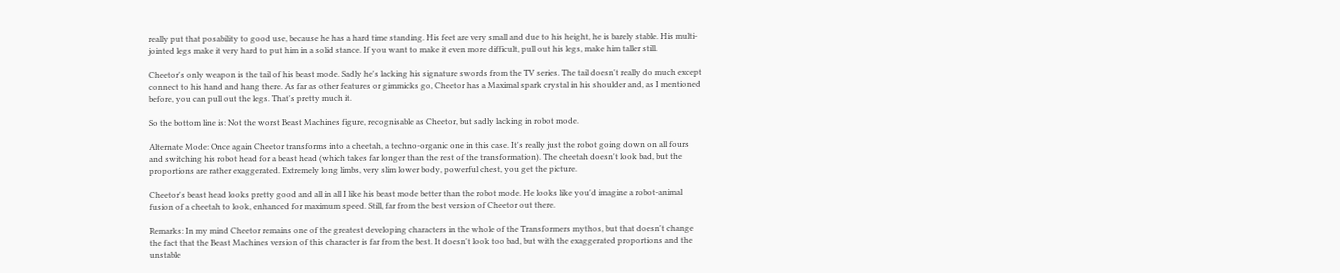really put that posability to good use, because he has a hard time standing. His feet are very small and due to his height, he is barely stable. His multi-jointed legs make it very hard to put him in a solid stance. If you want to make it even more difficult, pull out his legs, make him taller still.

Cheetor's only weapon is the tail of his beast mode. Sadly he's lacking his signature swords from the TV series. The tail doesn't really do much except connect to his hand and hang there. As far as other features or gimmicks go, Cheetor has a Maximal spark crystal in his shoulder and, as I mentioned before, you can pull out the legs. That's pretty much it.

So the bottom line is: Not the worst Beast Machines figure, recognisable as Cheetor, but sadly lacking in robot mode.

Alternate Mode: Once again Cheetor transforms into a cheetah, a techno-organic one in this case. It's really just the robot going down on all fours and switching his robot head for a beast head (which takes far longer than the rest of the transformation). The cheetah doesn't look bad, but the proportions are rather exaggerated. Extremely long limbs, very slim lower body, powerful chest, you get the picture.

Cheetor's beast head looks pretty good and all in all I like his beast mode better than the robot mode. He looks like you'd imagine a robot-animal fusion of a cheetah to look, enhanced for maximum speed. Still, far from the best version of Cheetor out there.

Remarks: In my mind Cheetor remains one of the greatest developing characters in the whole of the Transformers mythos, but that doesn't change the fact that the Beast Machines version of this character is far from the best. It doesn't look too bad, but with the exaggerated proportions and the unstable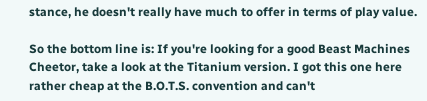stance, he doesn't really have much to offer in terms of play value.

So the bottom line is: If you're looking for a good Beast Machines Cheetor, take a look at the Titanium version. I got this one here rather cheap at the B.O.T.S. convention and can't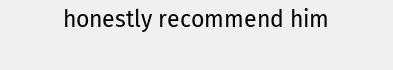honestly recommend him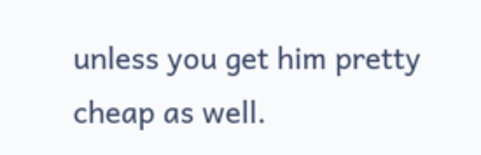unless you get him pretty cheap as well.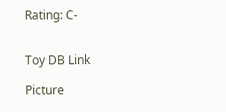Rating: C-


Toy DB Link

Picture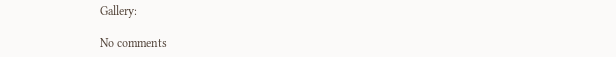Gallery:

No comments